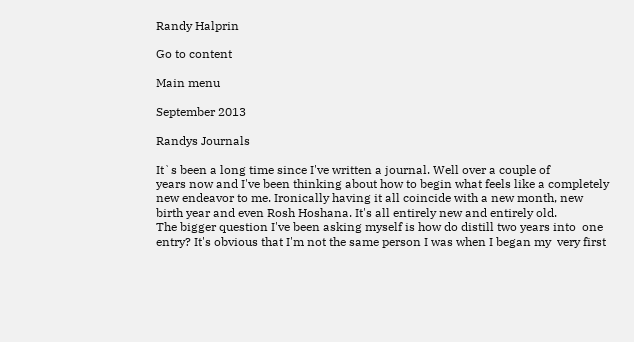Randy Halprin

Go to content

Main menu

September 2013

Randys Journals

It`s been a long time since I've written a journal. Well over a couple of
years now and I've been thinking about how to begin what feels like a completely  new endeavor to me. Ironically having it all coincide with a new month, new  birth year and even Rosh Hoshana. It's all entirely new and entirely old.
The bigger question I've been asking myself is how do distill two years into  one entry? It's obvious that I'm not the same person I was when I began my  very first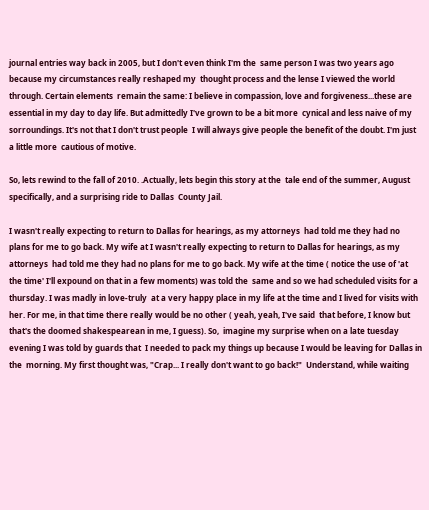journal entries way back in 2005, but I don't even think I'm the  same person I was two years ago because my circumstances really reshaped my  thought process and the lense I viewed the world through. Certain elements  remain the same: I believe in compassion, love and forgiveness...these are  essential in my day to day life. But admittedly I've grown to be a bit more  cynical and less naive of my sorroundings. It's not that I don't trust people  I will always give people the benefit of the doubt. I'm just a little more  cautious of motive.

So, lets rewind to the fall of 2010. .Actually, lets begin this story at the  tale end of the summer, August specifically, and a surprising ride to Dallas  County Jail.

I wasn't really expecting to return to Dallas for hearings, as my attorneys  had told me they had no plans for me to go back. My wife at I wasn't really expecting to return to Dallas for hearings, as my attorneys  had told me they had no plans for me to go back. My wife at the time ( notice the use of 'at the time' I'll expound on that in a few moments) was told the  same and so we had scheduled visits for a thursday. I was madly in love-truly  at a very happy place in my life at the time and I lived for visits with her. For me, in that time there really would be no other ( yeah, yeah, I've said  that before, I know but that's the doomed shakespearean in me, I guess). So,  imagine my surprise when on a late tuesday evening I was told by guards that  I needed to pack my things up because I would be leaving for Dallas in the  morning. My first thought was, "Crap... I really don't want to go back!"  Understand, while waiting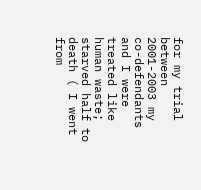for my trial between 2001-2003 my co-defendants and I were treated like human waste; starved half to death ( I went from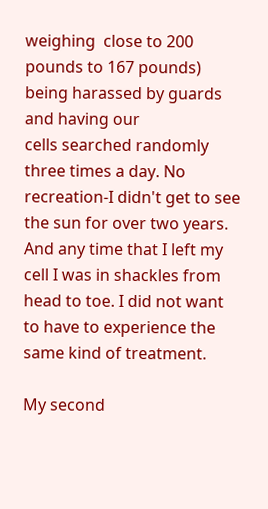weighing  close to 200 pounds to 167 pounds) being harassed by guards and having our
cells searched randomly three times a day. No recreation-I didn't get to see  the sun for over two years. And any time that I left my cell I was in shackles from head to toe. I did not want to have to experience the same kind of treatment.

My second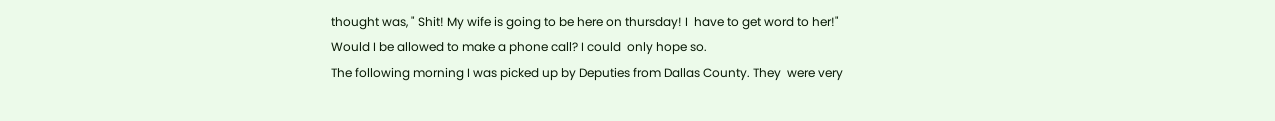thought was, " Shit! My wife is going to be here on thursday! I  have to get word to her!" Would I be allowed to make a phone call? I could  only hope so.
The following morning I was picked up by Deputies from Dallas County. They  were very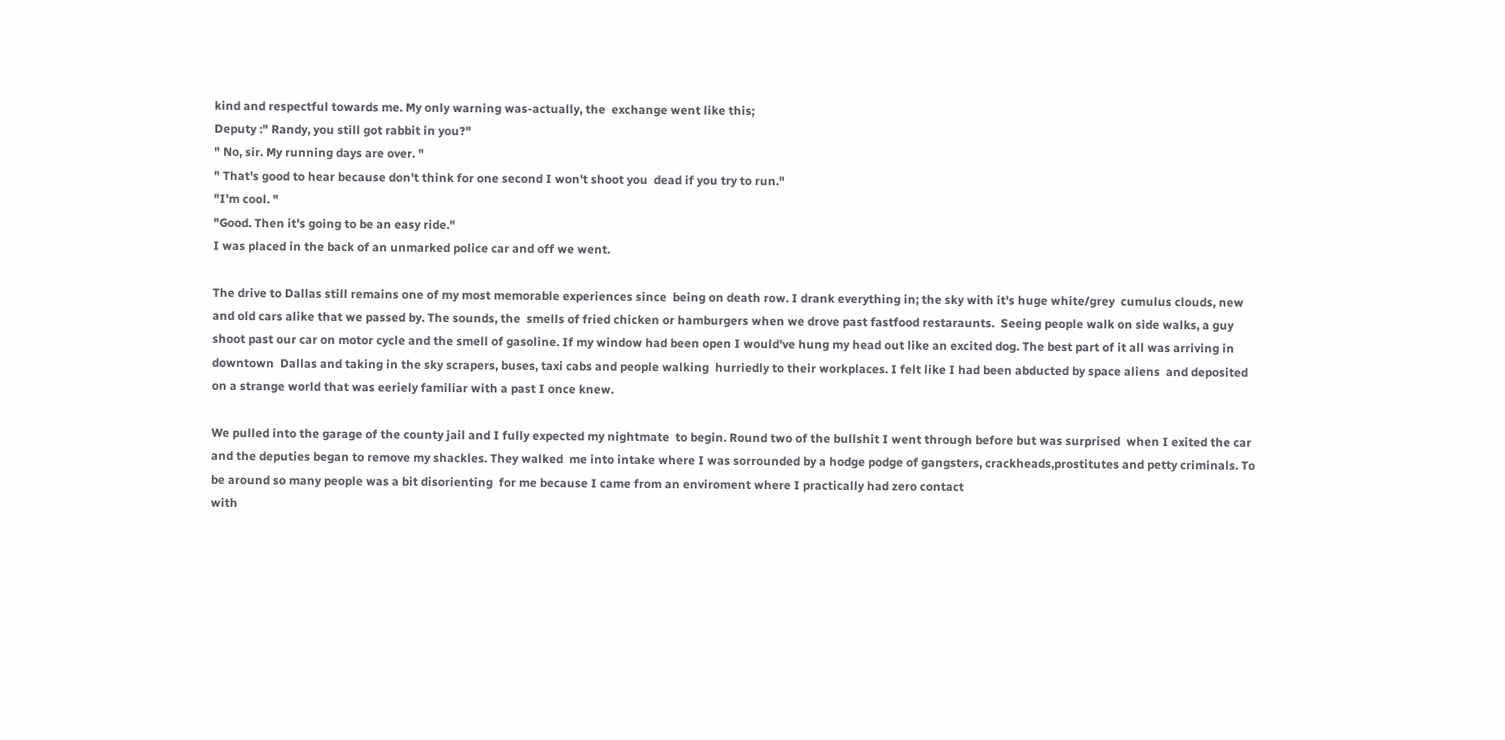kind and respectful towards me. My only warning was-actually, the  exchange went like this;
Deputy :" Randy, you still got rabbit in you?"
" No, sir. My running days are over. "
" That's good to hear because don't think for one second I won't shoot you  dead if you try to run."
"I'm cool. "
"Good. Then it's going to be an easy ride."
I was placed in the back of an unmarked police car and off we went.

The drive to Dallas still remains one of my most memorable experiences since  being on death row. I drank everything in; the sky with it's huge white/grey  cumulus clouds, new and old cars alike that we passed by. The sounds, the  smells of fried chicken or hamburgers when we drove past fastfood restaraunts.  Seeing people walk on side walks, a guy shoot past our car on motor cycle and the smell of gasoline. If my window had been open I would've hung my head out like an excited dog. The best part of it all was arriving in downtown  Dallas and taking in the sky scrapers, buses, taxi cabs and people walking  hurriedly to their workplaces. I felt like I had been abducted by space aliens  and deposited on a strange world that was eeriely familiar with a past I once knew.

We pulled into the garage of the county jail and I fully expected my nightmate  to begin. Round two of the bullshit I went through before but was surprised  when I exited the car and the deputies began to remove my shackles. They walked  me into intake where I was sorrounded by a hodge podge of gangsters, crackheads,prostitutes and petty criminals. To be around so many people was a bit disorienting  for me because I came from an enviroment where I practically had zero contact
with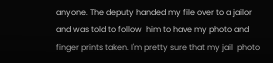anyone. The deputy handed my file over to a jailor and was told to follow  him to have my photo and finger prints taken. I'm pretty sure that my jail  photo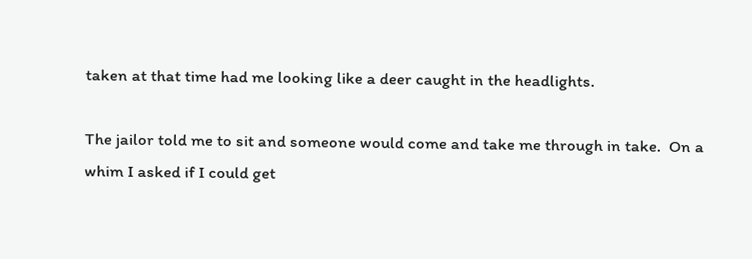taken at that time had me looking like a deer caught in the headlights.

The jailor told me to sit and someone would come and take me through in take.  On a whim I asked if I could get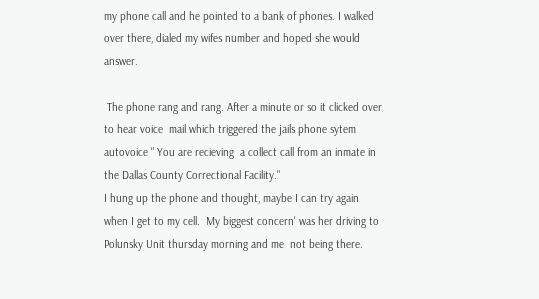my phone call and he pointed to a bank of phones. I walked over there, dialed my wifes number and hoped she would answer.

 The phone rang and rang. After a minute or so it clicked over to hear voice  mail which triggered the jails phone sytem autovoice " You are recieving  a collect call from an inmate in the Dallas County Correctional Facility."
I hung up the phone and thought, maybe I can try again when I get to my cell.  My biggest concern' was her driving to Polunsky Unit thursday morning and me  not being there.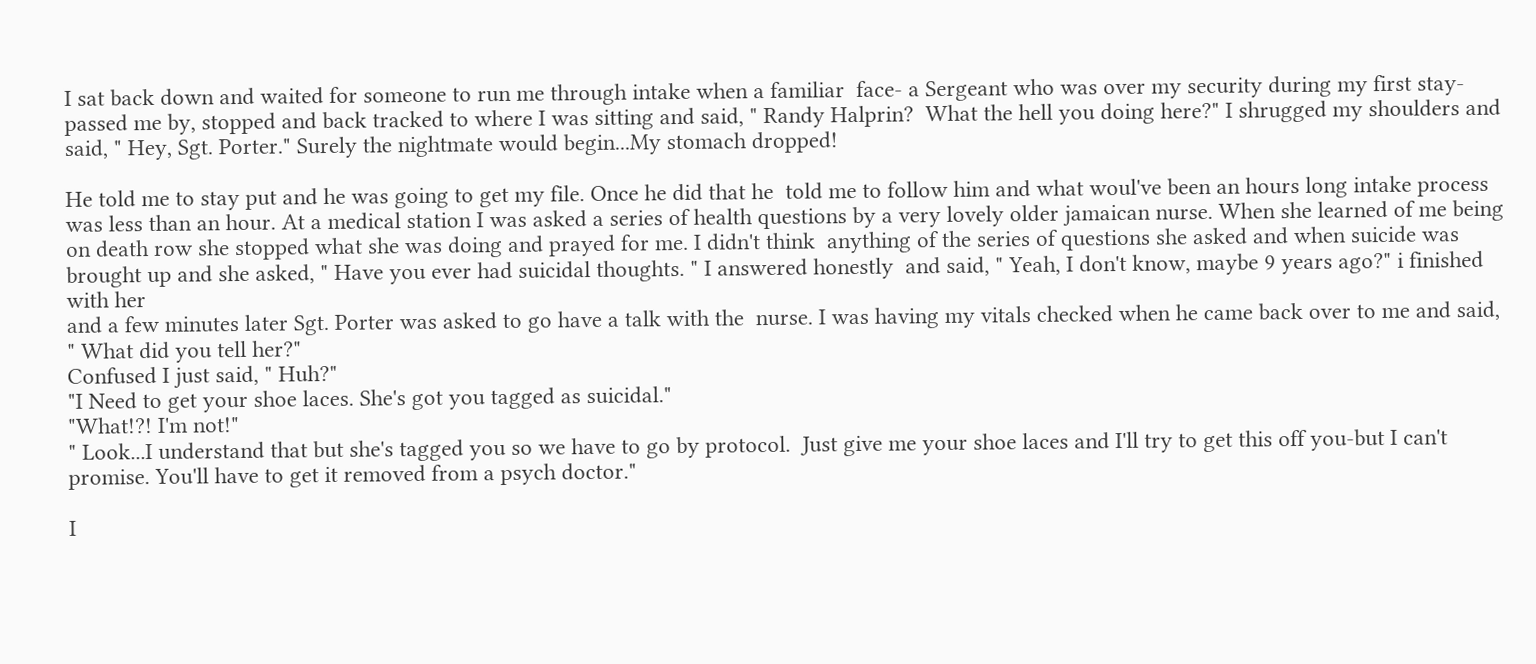I sat back down and waited for someone to run me through intake when a familiar  face- a Sergeant who was over my security during my first stay- passed me by, stopped and back tracked to where I was sitting and said, " Randy Halprin?  What the hell you doing here?" I shrugged my shoulders and said, " Hey, Sgt. Porter." Surely the nightmate would begin...My stomach dropped!

He told me to stay put and he was going to get my file. Once he did that he  told me to follow him and what woul've been an hours long intake process  was less than an hour. At a medical station I was asked a series of health questions by a very lovely older jamaican nurse. When she learned of me being  on death row she stopped what she was doing and prayed for me. I didn't think  anything of the series of questions she asked and when suicide was brought up and she asked, " Have you ever had suicidal thoughts. " I answered honestly  and said, " Yeah, I don't know, maybe 9 years ago?" i finished with her
and a few minutes later Sgt. Porter was asked to go have a talk with the  nurse. I was having my vitals checked when he came back over to me and said,
" What did you tell her?"
Confused I just said, " Huh?"
"I Need to get your shoe laces. She's got you tagged as suicidal."
"What!?! I'm not!"
" Look...I understand that but she's tagged you so we have to go by protocol.  Just give me your shoe laces and I'll try to get this off you-but I can't  promise. You'll have to get it removed from a psych doctor."

I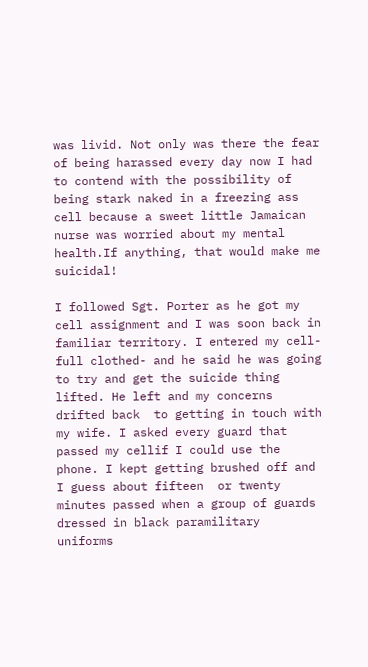was livid. Not only was there the fear of being harassed every day now I had to contend with the possibility of being stark naked in a freezing ass cell because a sweet little Jamaican nurse was worried about my mental health.If anything, that would make me suicidal!

I followed Sgt. Porter as he got my cell assignment and I was soon back in familiar territory. I entered my cell-full clothed- and he said he was going to try and get the suicide thing lifted. He left and my concerns drifted back  to getting in touch with my wife. I asked every guard that passed my cellif I could use the phone. I kept getting brushed off and I guess about fifteen  or twenty minutes passed when a group of guards dressed in black paramilitary  uniforms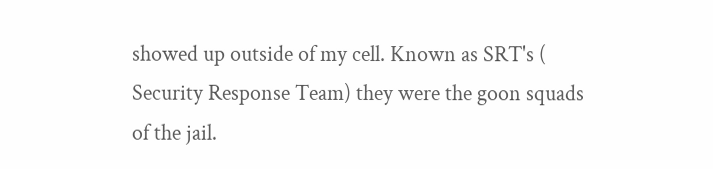showed up outside of my cell. Known as SRT's ( Security Response Team) they were the goon squads of the jail.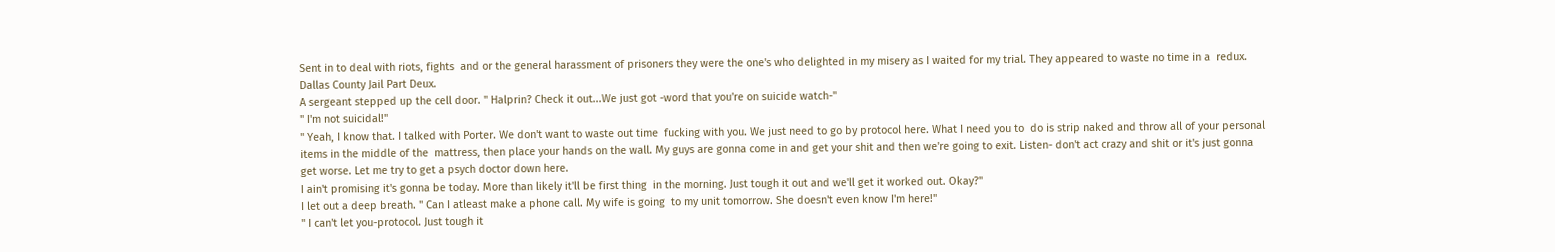Sent in to deal with riots, fights  and or the general harassment of prisoners they were the one's who delighted in my misery as I waited for my trial. They appeared to waste no time in a  redux. Dallas County Jail Part Deux.
A sergeant stepped up the cell door. " Halprin? Check it out...We just got -word that you're on suicide watch-"
" I'm not suicidal!"
" Yeah, I know that. I talked with Porter. We don't want to waste out time  fucking with you. We just need to go by protocol here. What I need you to  do is strip naked and throw all of your personal items in the middle of the  mattress, then place your hands on the wall. My guys are gonna come in and get your shit and then we're going to exit. Listen- don't act crazy and shit or it's just gonna get worse. Let me try to get a psych doctor down here.
I ain't promising it's gonna be today. More than likely it'll be first thing  in the morning. Just tough it out and we'll get it worked out. Okay?"
I let out a deep breath. " Can I atleast make a phone call. My wife is going  to my unit tomorrow. She doesn't even know I'm here!"
" I can't let you-protocol. Just tough it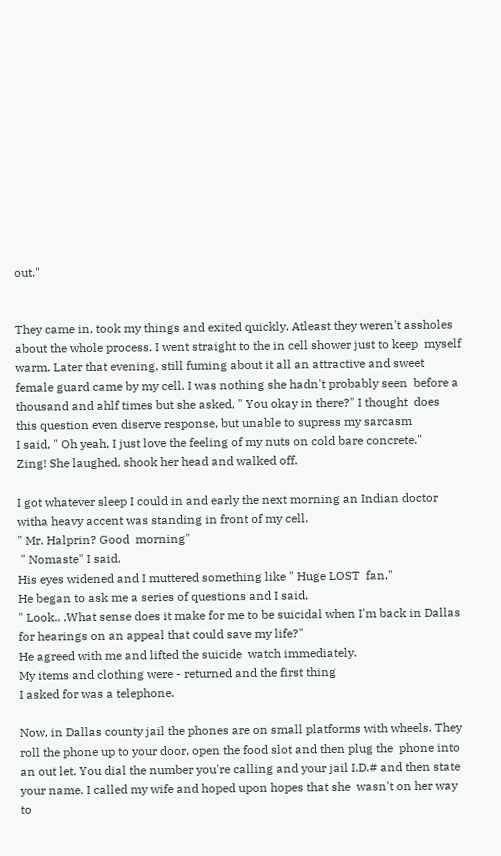out."


They came in, took my things and exited quickly. Atleast they weren't assholes  about the whole process. I went straight to the in cell shower just to keep  myself warm. Later that evening, still fuming about it all an attractive and sweet female guard came by my cell. I was nothing she hadn't probably seen  before a thousand and ahlf times but she asked, " You okay in there?" I thought  does this question even diserve response, but unable to supress my sarcasm
I said, " Oh yeah, I just love the feeling of my nuts on cold bare concrete."
Zing! She laughed, shook her head and walked off.

I got whatever sleep I could in and early the next morning an Indian doctor witha heavy accent was standing in front of my cell.
" Mr. Halprin? Good  morning"
 " Nomaste" I said.
His eyes widened and I muttered something like " Huge LOST  fan."
He began to ask me a series of questions and I said,
" Look.. .What sense does it make for me to be suicidal when I'm back in Dallas for hearings on an appeal that could save my life?"
He agreed with me and lifted the suicide  watch immediately.
My items and clothing were - returned and the first thing
I asked for was a telephone.

Now, in Dallas county jail the phones are on small platforms with wheels. They roll the phone up to your door, open the food slot and then plug the  phone into an out let. You dial the number you're calling and your jail I.D.# and then state your name. I called my wife and hoped upon hopes that she  wasn't on her way to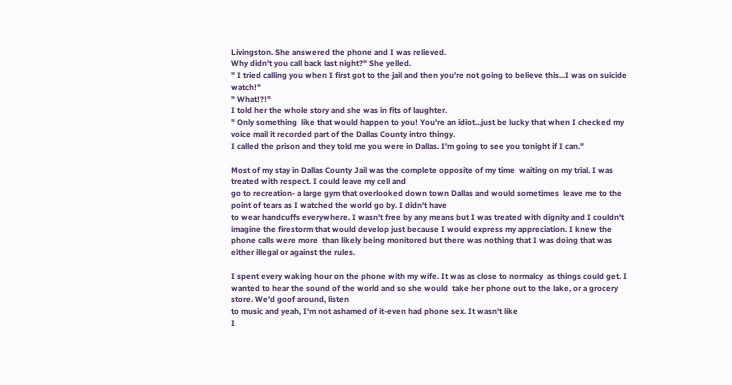Livingston. She answered the phone and I was relieved.
Why didn't you call back last night?" She yelled.
" I tried calling you when I first got to the jail and then you're not going to believe this...I was on suicide watch!"
" What!?!"
I told her the whole story and she was in fits of laughter.
" Only something  like that would happen to you! You're an idiot...just be lucky that when I checked my voice mail it recorded part of the Dallas County intro thingy.
I called the prison and they told me you were in Dallas. I'm going to see you tonight if I can."

Most of my stay in Dallas County Jail was the complete opposite of my time  waiting on my trial. I was treated with respect. I could leave my cell and
go to recreation- a large gym that overlooked down town Dallas and would sometimes  leave me to the point of tears as I watched the world go by. I didn't have
to wear handcuffs everywhere. I wasn't free by any means but I was treated with dignity and I couldn't imagine the firestorm that would develop just because I would express my appreciation. I knew the phone calls were more  than likely being monitored but there was nothing that I was doing that was  either illegal or against the rules.

I spent every waking hour on the phone with my wife. It was as close to normalcy  as things could get. I wanted to hear the sound of the world and so she would  take her phone out to the lake, or a grocery store. We'd goof around, listen
to music and yeah, I'm not ashamed of it-even had phone sex. It wasn't like
I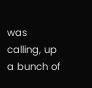was calling, up a bunch of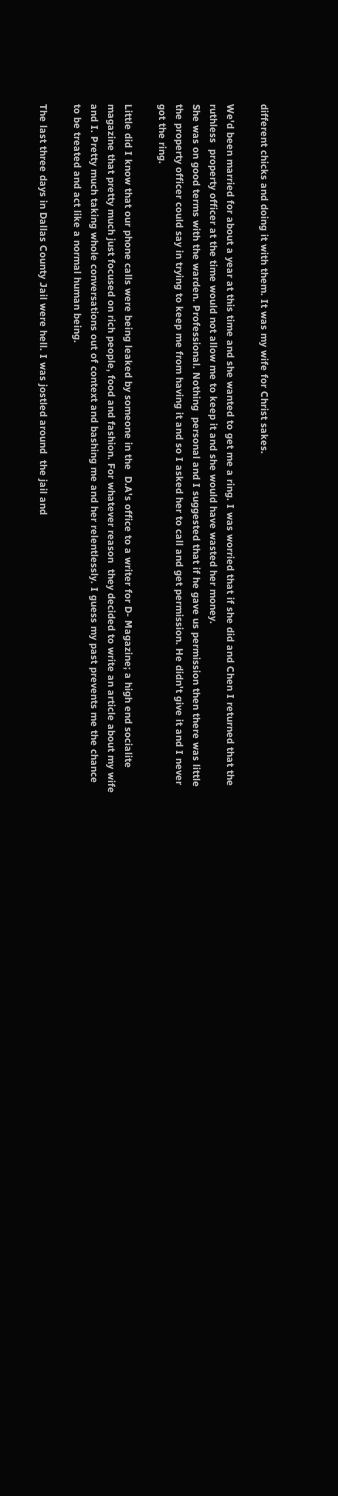different chicks and doing it with them. It was my wife for Christ sakes.

We'd been married for about a year at this time and she wanted to get me a ring. I was worried that if she did and Chen I returned that the ruthless  property officer at the time would not allow me to keep it and she would have wasted her money.
She was on good terms with the warden. Professional. Nothing  personal and I suggested that if he gave us permission then there was little the property officer could say in trying to keep me from having it and so I asked her to call and get permission. He didn't give it and I never got the ring.

Little did I know that our phone calls were being leaked by someone in the  D.A's office to a writer for D- Magazine; a high end socialite magazine that pretty much just focused on rich people, food and fashion. For whatever reason  they decided to write an article about my wife and I. Pretty much taking whole conversations out of context and bashing me and her relentlessly. I guess my past prevents me the chance to be treated and act like a normal human being.

The last three days in Dallas County Jail were hell. I was jostled around  the jail and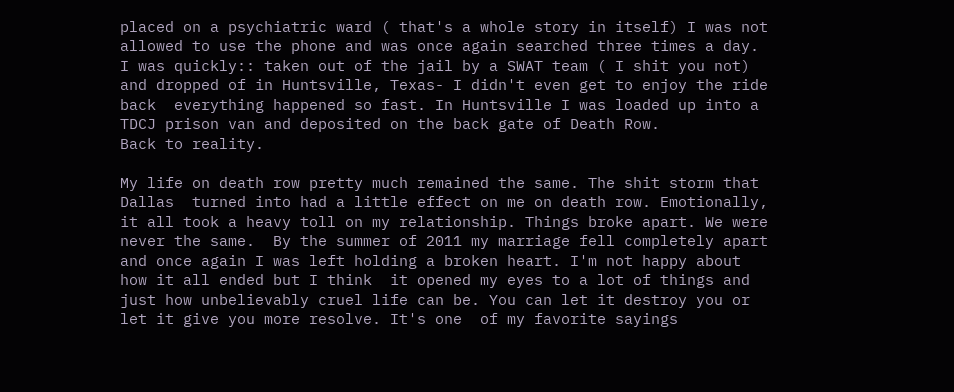placed on a psychiatric ward ( that's a whole story in itself) I was not allowed to use the phone and was once again searched three times a day.
I was quickly:: taken out of the jail by a SWAT team ( I shit you not)  and dropped of in Huntsville, Texas- I didn't even get to enjoy the ride back  everything happened so fast. In Huntsville I was loaded up into a TDCJ prison van and deposited on the back gate of Death Row.
Back to reality.

My life on death row pretty much remained the same. The shit storm that Dallas  turned into had a little effect on me on death row. Emotionally, it all took a heavy toll on my relationship. Things broke apart. We were never the same.  By the summer of 2011 my marriage fell completely apart and once again I was left holding a broken heart. I'm not happy about how it all ended but I think  it opened my eyes to a lot of things and just how unbelievably cruel life can be. You can let it destroy you or let it give you more resolve. It's one  of my favorite sayings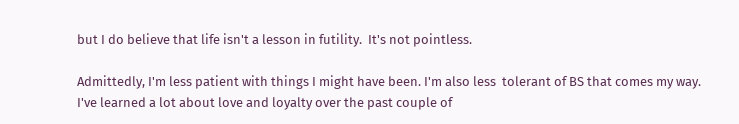but I do believe that life isn't a lesson in futility.  It's not pointless.

Admittedly, I'm less patient with things I might have been. I'm also less  tolerant of BS that comes my way. I've learned a lot about love and loyalty over the past couple of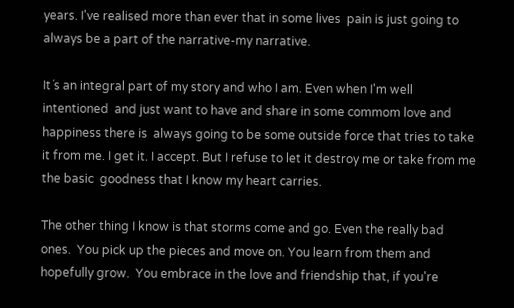years. I've realised more than ever that in some lives  pain is just going to always be a part of the narrative-my narrative.

It´s an integral part of my story and who I am. Even when I'm well intentioned  and just want to have and share in some commom love and happiness there is  always going to be some outside force that tries to take it from me. I get it. I accept. But I refuse to let it destroy me or take from me the basic  goodness that I know my heart carries.

The other thing I know is that storms come and go. Even the really bad ones.  You pick up the pieces and move on. You learn from them and hopefully grow.  You embrace in the love and friendship that, if you're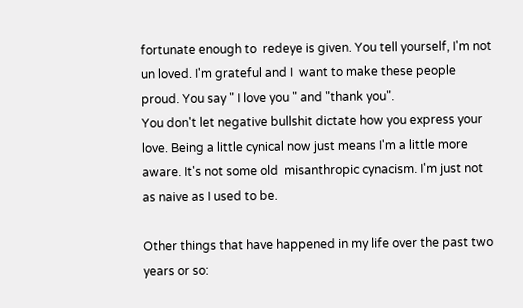fortunate enough to  redeye is given. You tell yourself, I'm not un loved. I'm grateful and I  want to make these people proud. You say " I love you " and "thank you".
You don't let negative bullshit dictate how you express your love. Being a little cynical now just means I'm a little more aware. It's not some old  misanthropic cynacism. I'm just not as naive as I used to be.

Other things that have happened in my life over the past two years or so: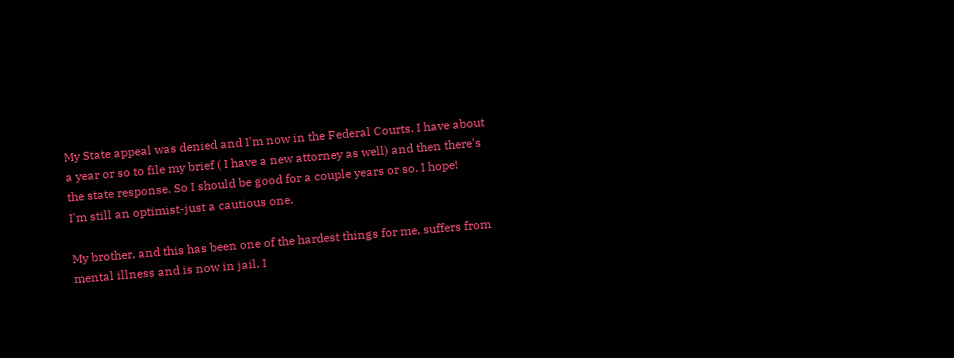My State appeal was denied and I'm now in the Federal Courts. I have about
a year or so to file my brief ( I have a new attorney as well) and then there's  the state response. So I should be good for a couple years or so. I hope!
I'm still an optimist-just a cautious one.

My brother, and this has been one of the hardest things for me, suffers from mental illness and is now in jail. I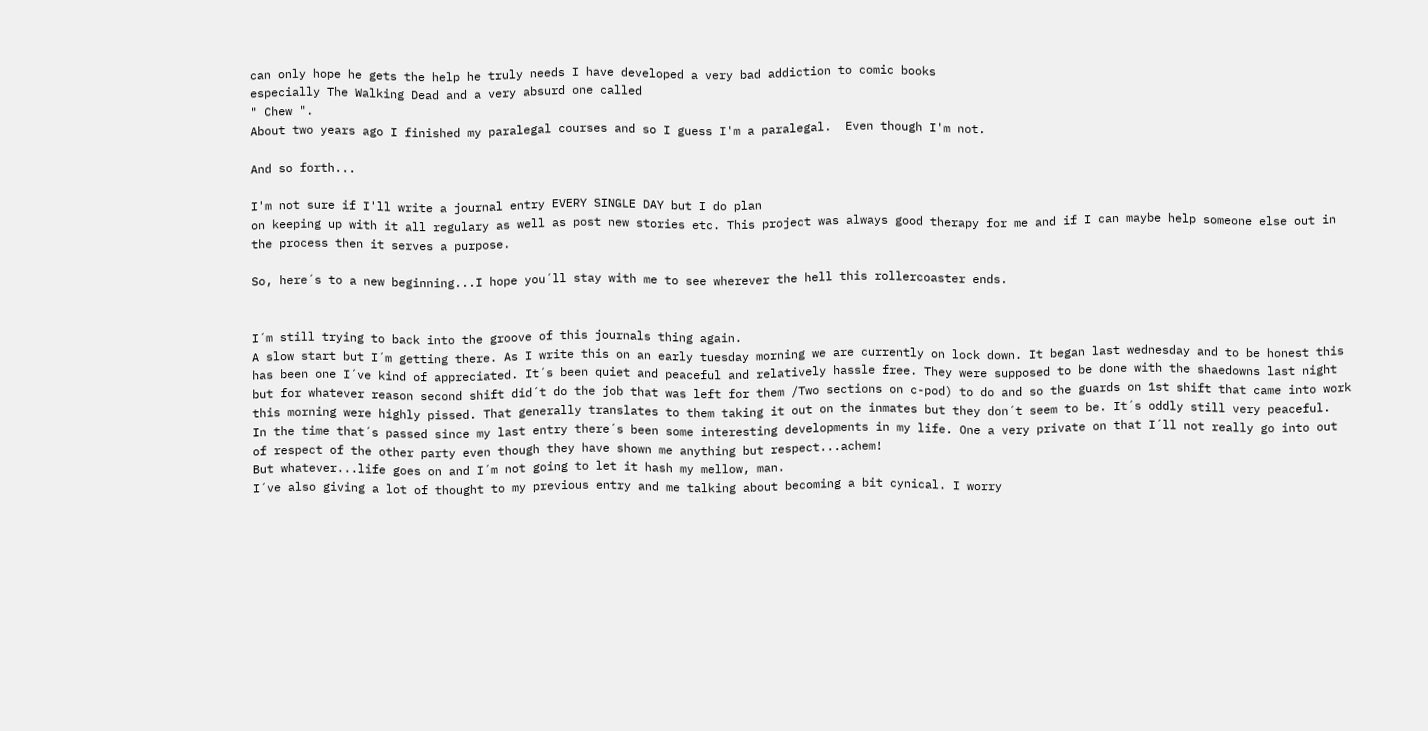can only hope he gets the help he truly needs I have developed a very bad addiction to comic books
especially The Walking Dead and a very absurd one called
" Chew ".
About two years ago I finished my paralegal courses and so I guess I'm a paralegal.  Even though I'm not.

And so forth...

I'm not sure if I'll write a journal entry EVERY SINGLE DAY but I do plan
on keeping up with it all regulary as well as post new stories etc. This project was always good therapy for me and if I can maybe help someone else out in
the process then it serves a purpose.

So, here´s to a new beginning...I hope you´ll stay with me to see wherever the hell this rollercoaster ends.


I´m still trying to back into the groove of this journals thing again.
A slow start but I´m getting there. As I write this on an early tuesday morning we are currently on lock down. It began last wednesday and to be honest this has been one I´ve kind of appreciated. It´s been quiet and peaceful and relatively hassle free. They were supposed to be done with the shaedowns last night but for whatever reason second shift did´t do the job that was left for them /Two sections on c-pod) to do and so the guards on 1st shift that came into work this morning were highly pissed. That generally translates to them taking it out on the inmates but they don´t seem to be. It´s oddly still very peaceful.
In the time that´s passed since my last entry there´s been some interesting developments in my life. One a very private on that I´ll not really go into out of respect of the other party even though they have shown me anything but respect...achem!
But whatever...life goes on and I´m not going to let it hash my mellow, man.
I´ve also giving a lot of thought to my previous entry and me talking about becoming a bit cynical. I worry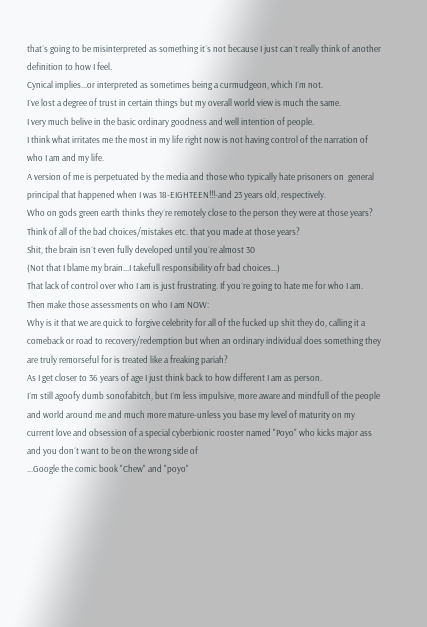that´s going to be misinterpreted as something it´s not because I just can´t really think of another definition to how I feel.
Cynical implies...or interpreted as sometimes being a curmudgeon, which I´m not.
I´ve lost a degree of trust in certain things but my overall world view is much the same.
I very much belive in the basic ordinary goodness and well intention of people.
I think what irritates me the most in my life right now is not having control of the narration of who I am and my life.
A version of me is perpetuated by the media and those who typically hate prisoners on  general principal that happened when I was 18-EIGHTEEN!!!-and 23 years old, respectively.
Who on gods green earth thinks they´re remotely close to the person they were at those years?
Think of all of the bad choices/mistakes etc. that you made at those years?
Shit, the brain isn´t even fully developed until you´re almost 30
(Not that I blame my brain...I takefull responsibility ofr bad choices...)
That lack of control over who I am is just frustrating. If you´re going to hate me for who I am.
Then make those assessments on who I am NOW:
Why is it that we are quick to forgive celebrity for all of the fucked up shit they do, calling it a comeback or road to recovery/redemption but when an ordinary individual does something they are truly remorseful for is treated like a freaking pariah?
As I get closer to 36 years of age I just think back to how different I am as person.
I´m still agoofy dumb sonofabitch, but I´m less impulsive, more aware and mindfull of the people and world around me and much more mature-unless you base my level of maturity on my current love and obsession of a special cyberbionic rooster named "Poyo" who kicks major ass and you don´t want to be on the wrong side of
...Google the comic book "Chew" and "poyo"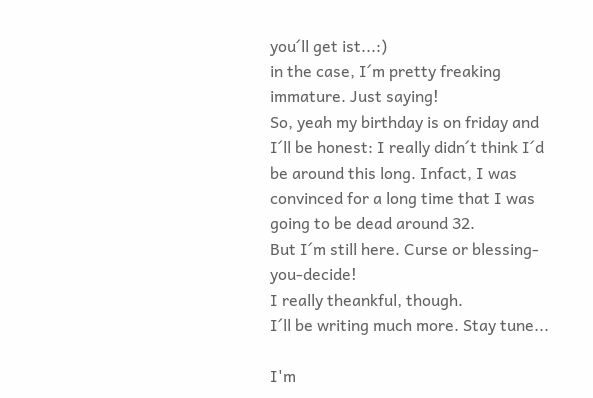you´ll get ist...:)
in the case, I´m pretty freaking immature. Just saying!
So, yeah my birthday is on friday and I´ll be honest: I really didn´t think I´d be around this long. Infact, I was convinced for a long time that I was going to be dead around 32.
But I´m still here. Curse or blessing-you-decide!
I really theankful, though.
I´ll be writing much more. Stay tune...

I'm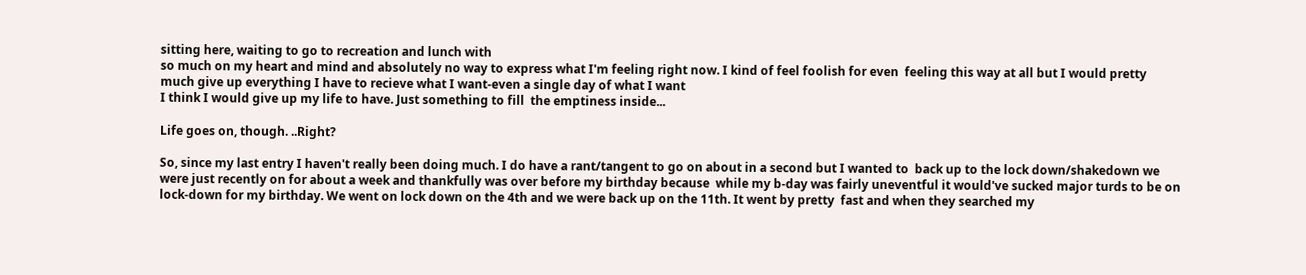sitting here, waiting to go to recreation and lunch with
so much on my heart and mind and absolutely no way to express what I'm feeling right now. I kind of feel foolish for even  feeling this way at all but I would pretty much give up everything I have to recieve what I want-even a single day of what I want
I think I would give up my life to have. Just something to fill  the emptiness inside...

Life goes on, though. ..Right?

So, since my last entry I haven't really been doing much. I do have a rant/tangent to go on about in a second but I wanted to  back up to the lock down/shakedown we were just recently on for about a week and thankfully was over before my birthday because  while my b-day was fairly uneventful it would've sucked major turds to be on lock-down for my birthday. We went on lock down on the 4th and we were back up on the 11th. It went by pretty  fast and when they searched my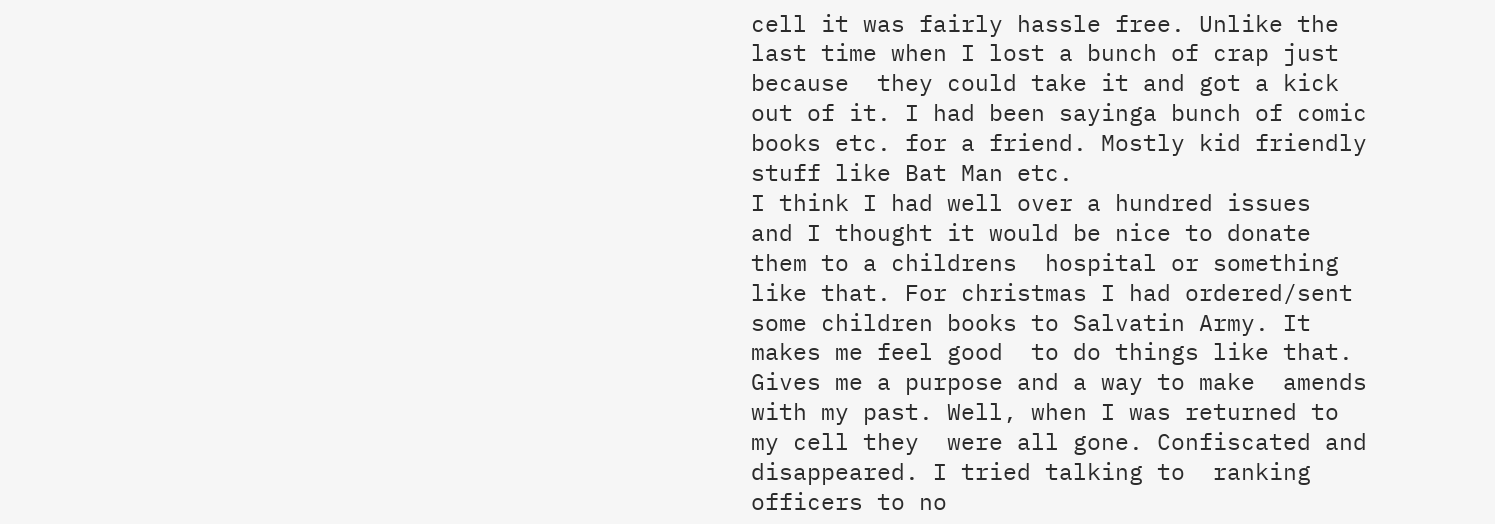cell it was fairly hassle free. Unlike the last time when I lost a bunch of crap just because  they could take it and got a kick out of it. I had been sayinga bunch of comic books etc. for a friend. Mostly kid friendly  stuff like Bat Man etc.
I think I had well over a hundred issues  and I thought it would be nice to donate them to a childrens  hospital or something like that. For christmas I had ordered/sent some children books to Salvatin Army. It makes me feel good  to do things like that. Gives me a purpose and a way to make  amends with my past. Well, when I was returned to my cell they  were all gone. Confiscated and disappeared. I tried talking to  ranking officers to no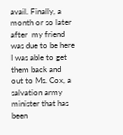avail. Finally, a month or so later after  my friend was due to be here I was able to get them back and
out to Ms. Cox, a salvation army minister that has been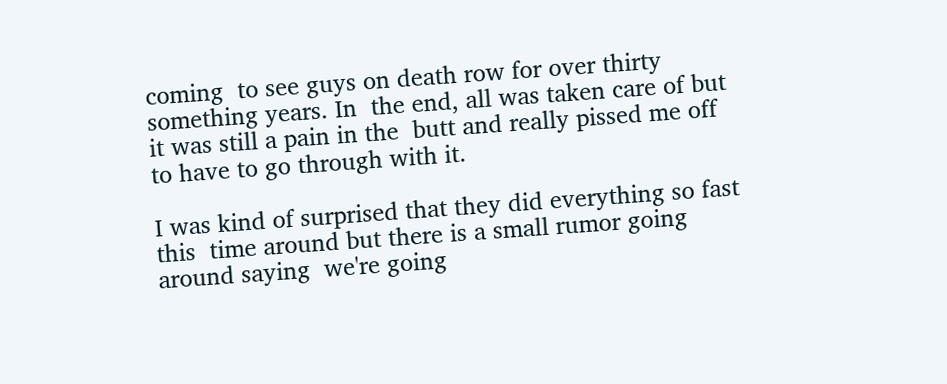coming  to see guys on death row for over thirty something years. In  the end, all was taken care of but it was still a pain in the  butt and really pissed me off to have to go through with it.

I was kind of surprised that they did everything so fast this  time around but there is a small rumor going around saying  we're going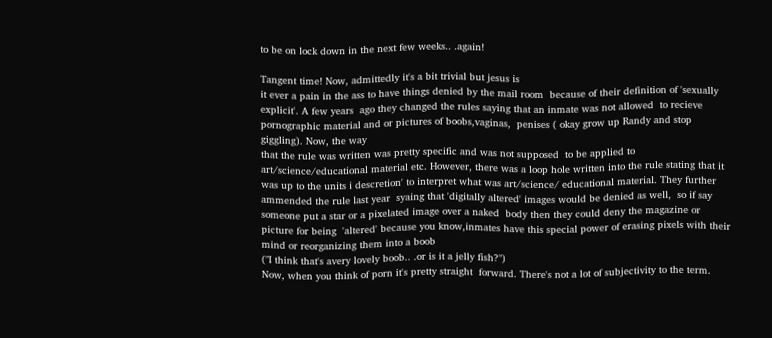to be on lock down in the next few weeks.. .again!

Tangent time! Now, admittedly it's a bit trivial but jesus is
it ever a pain in the ass to have things denied by the mail room  because of their definition of 'sexually explicit'. A few years  ago they changed the rules saying that an inmate was not allowed  to recieve pornographic material and or pictures of boobs,vaginas,  penises ( okay grow up Randy and stop giggling). Now, the way
that the rule was written was pretty specific and was not supposed  to be applied to art/science/educational material etc. However, there was a loop hole written into the rule stating that it was up to the units i descretion' to interpret what was art/science/ educational material. They further ammended the rule last year  syaing that 'digitally altered' images would be denied as well,  so if say someone put a star or a pixelated image over a naked  body then they could deny the magazine or picture for being  'altered' because you know,inmates have this special power of erasing pixels with their mind or reorganizing them into a boob
("I think that's avery lovely boob.. .or is it a jelly fish?")
Now, when you think of porn it's pretty straight  forward. There's not a lot of subjectivity to the term.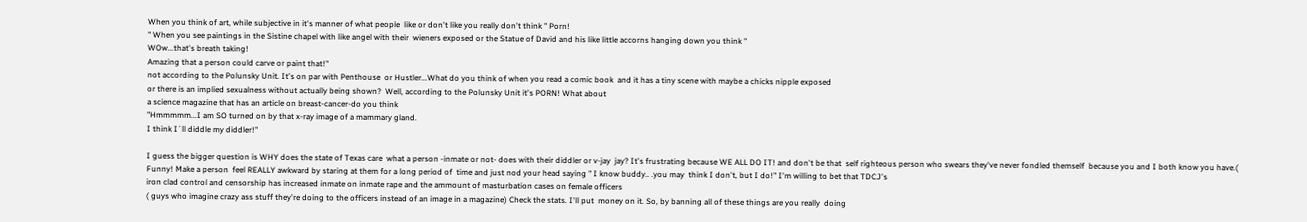When you think of art, while subjective in it's manner of what people  like or don't like you really don't think " Porn!
" When you see paintings in the Sistine chapel with like angel with their  wieners exposed or the Statue of David and his like little accorns hanging down you think "
WOw...that's breath taking!
Amazing that a person could carve or paint that!"
not according to the Polunsky Unit. It's on par with Penthouse  or Hustler...What do you think of when you read a comic book  and it has a tiny scene with maybe a chicks nipple exposed
or there is an implied sexualness without actually being shown?  Well, according to the Polunsky Unit it's PORN! What about
a science magazine that has an article on breast-cancer-do you think
"Hmmmmm...I am SO turned on by that x-ray image of a mammary gland.
I think I´ll diddle my diddler!"

I guess the bigger question is WHY does the state of Texas care  what a person -inmate or not- does with their diddler or v-jay  jay? It's frustrating because WE ALL DO IT! and don't be that  self righteous person who swears they've never fondled themself  because you and I both know you have.( Funny! Make a person  feel REALLY awkward by staring at them for a long period of  time and just nod your head saying " I know buddy.. .you may  think I don't, but I do!" I'm willing to bet that TDCJ's
iron clad control and censorship has increased inmate on inmate rape and the ammount of masturbation cases on female officers
( guys who imagine crazy ass stuff they're doing to the officers instead of an image in a magazine) Check the stats. I'll put  money on it. So, by banning all of these things are you really  doing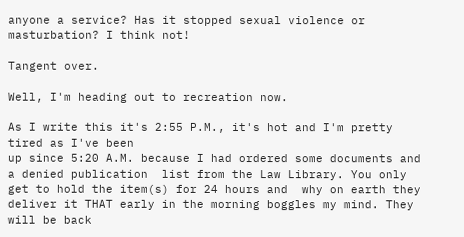anyone a service? Has it stopped sexual violence or  masturbation? I think not!

Tangent over.

Well, I'm heading out to recreation now.

As I write this it's 2:55 P.M., it's hot and I'm pretty tired as I've been
up since 5:20 A.M. because I had ordered some documents and a denied publication  list from the Law Library. You only get to hold the item(s) for 24 hours and  why on earth they deliver it THAT early in the morning boggles my mind. They  will be back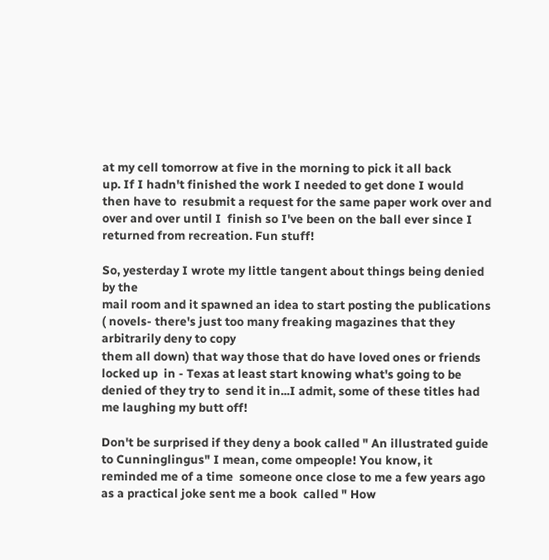at my cell tomorrow at five in the morning to pick it all back
up. If I hadn't finished the work I needed to get done I would then have to  resubmit a request for the same paper work over and over and over until I  finish so I've been on the ball ever since I returned from recreation. Fun stuff!

So, yesterday I wrote my little tangent about things being denied by the
mail room and it spawned an idea to start posting the publications ( novels- there's just too many freaking magazines that they arbitrarily deny to copy
them all down) that way those that do have loved ones or friends locked up  in - Texas at least start knowing what's going to be denied of they try to  send it in...I admit, some of these titles had me laughing my butt off!

Don't be surprised if they deny a book called " An illustrated guide to Cunninglingus" I mean, come ompeople! You know, it reminded me of a time  someone once close to me a few years ago as a practical joke sent me a book  called " How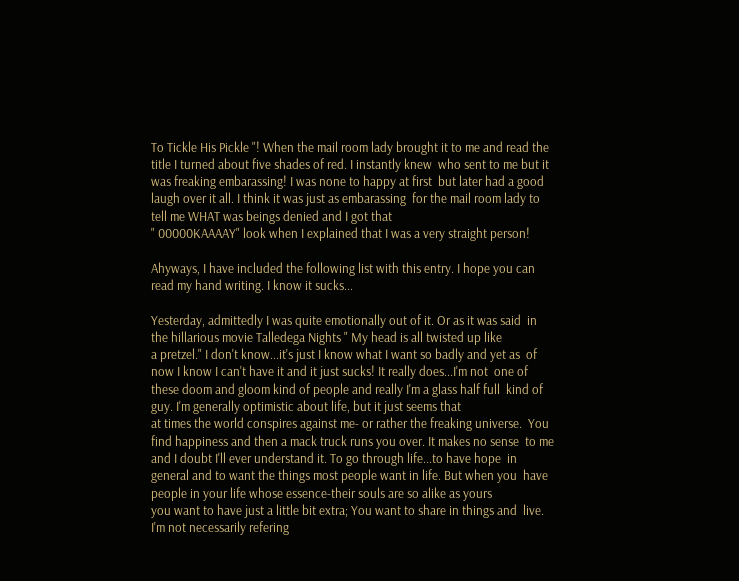To Tickle His Pickle "! When the mail room lady brought it to me and read the title I turned about five shades of red. I instantly knew  who sent to me but it was freaking embarassing! I was none to happy at first  but later had a good laugh over it all. I think it was just as embarassing  for the mail room lady to tell me WHAT was beings denied and I got that
" 00000KAAAAY" look when I explained that I was a very straight person!

Ahyways, I have included the following list with this entry. I hope you can  read my hand writing. I know it sucks...

Yesterday, admittedly I was quite emotionally out of it. Or as it was said  in the hillarious movie Talledega Nights " My head is all twisted up like
a pretzel." I don't know...it's just I know what I want so badly and yet as  of now I know I can't have it and it just sucks! It really does...I'm not  one of these doom and gloom kind of people and really I'm a glass half full  kind of guy. I'm generally optimistic about life, but it just seems that
at times the world conspires against me- or rather the freaking universe.  You find happiness and then a mack truck runs you over. It makes no sense  to me and I doubt I'll ever understand it. To go through life...to have hope  in general and to want the things most people want in life. But when you  have people in your life whose essence-their souls are so alike as yours
you want to have just a little bit extra; You want to share in things and  live. I'm not necessarily refering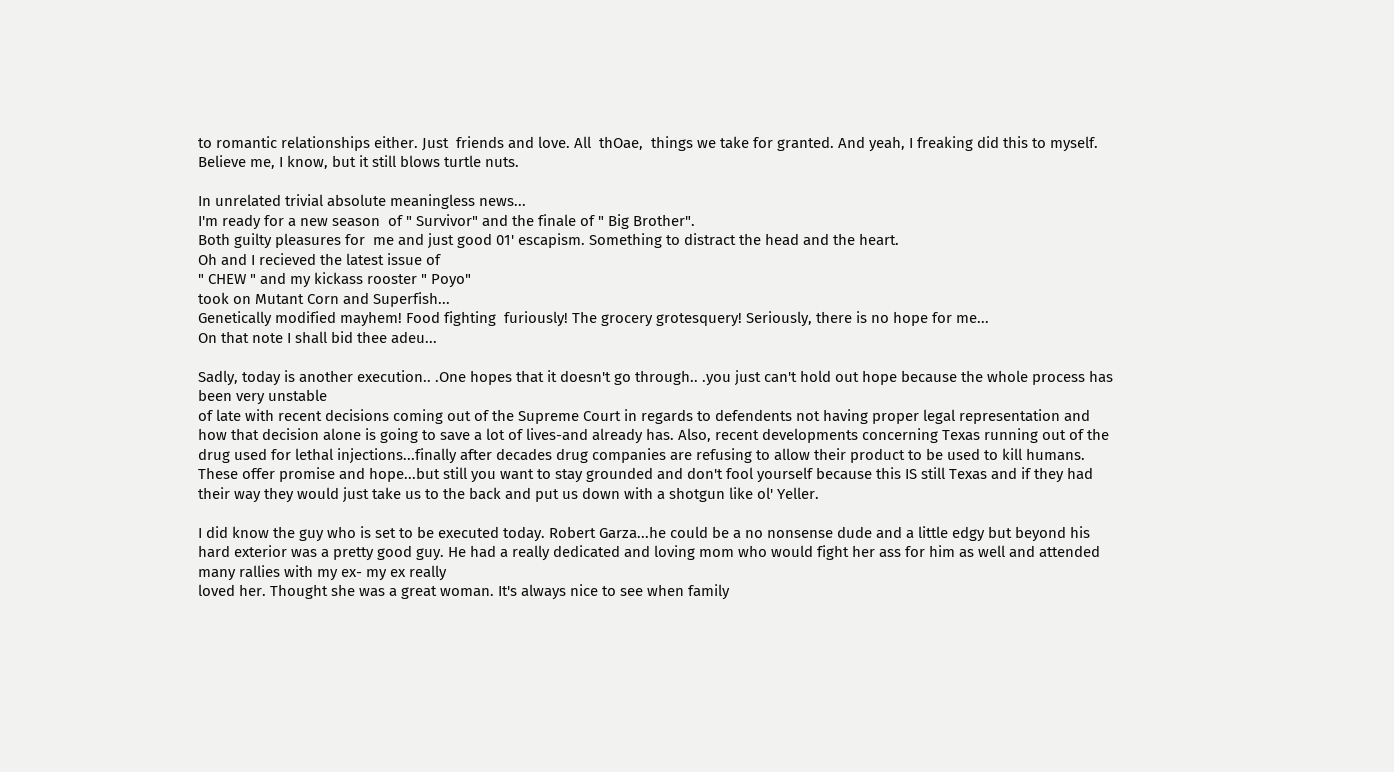to romantic relationships either. Just  friends and love. All  thOae,  things we take for granted. And yeah, I freaking did this to myself. Believe me, I know, but it still blows turtle nuts.

In unrelated trivial absolute meaningless news...
I'm ready for a new season  of " Survivor" and the finale of " Big Brother".
Both guilty pleasures for  me and just good 01' escapism. Something to distract the head and the heart.
Oh and I recieved the latest issue of
" CHEW " and my kickass rooster " Poyo"
took on Mutant Corn and Superfish...
Genetically modified mayhem! Food fighting  furiously! The grocery grotesquery! Seriously, there is no hope for me...
On that note I shall bid thee adeu...

Sadly, today is another execution.. .One hopes that it doesn't go through.. .you just can't hold out hope because the whole process has been very unstable
of late with recent decisions coming out of the Supreme Court in regards to defendents not having proper legal representation and how that decision alone is going to save a lot of lives-and already has. Also, recent developments concerning Texas running out of the drug used for lethal injections...finally after decades drug companies are refusing to allow their product to be used to kill humans. These offer promise and hope...but still you want to stay grounded and don't fool yourself because this IS still Texas and if they had their way they would just take us to the back and put us down with a shotgun like ol' Yeller.

I did know the guy who is set to be executed today. Robert Garza...he could be a no nonsense dude and a little edgy but beyond his hard exterior was a pretty good guy. He had a really dedicated and loving mom who would fight her ass for him as well and attended many rallies with my ex- my ex really
loved her. Thought she was a great woman. It's always nice to see when family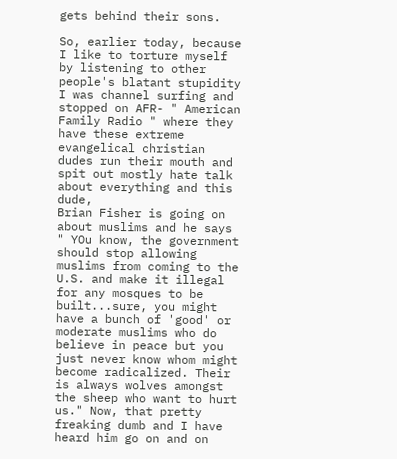gets behind their sons.

So, earlier today, because I like to torture myself by listening to other people's blatant stupidity I was channel surfing and stopped on AFR- " American Family Radio " where they have these extreme evangelical christian dudes run their mouth and spit out mostly hate talk about everything and this dude,
Brian Fisher is going on about muslims and he says " YOu know, the government should stop allowing muslims from coming to the U.S. and make it illegal
for any mosques to be built...sure, you might have a bunch of 'good' or moderate muslims who do believe in peace but you just never know whom might become radicalized. Their is always wolves amongst the sheep who want to hurt us." Now, that pretty freaking dumb and I have heard him go on and on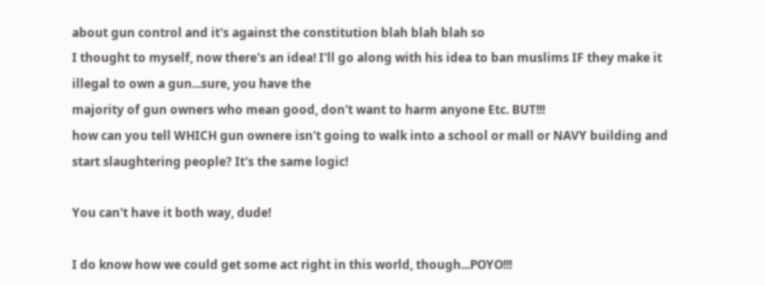about gun control and it's against the constitution blah blah blah so
I thought to myself, now there's an idea! I'll go along with his idea to ban muslims IF they make it illegal to own a gun...sure, you have the
majority of gun owners who mean good, don't want to harm anyone Etc. BUT!!!
how can you tell WHICH gun ownere isn't going to walk into a school or mall or NAVY building and start slaughtering people? It's the same logic!

You can't have it both way, dude!

I do know how we could get some act right in this world, though...POYO!!!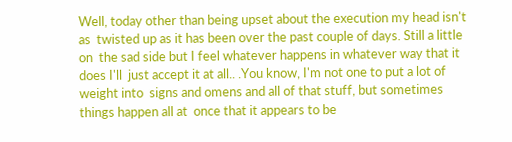Well, today other than being upset about the execution my head isn't as  twisted up as it has been over the past couple of days. Still a little on  the sad side but I feel whatever happens in whatever way that it does I'll  just accept it at all.. .You know, I'm not one to put a lot of weight into  signs and omens and all of that stuff, but sometimes things happen all at  once that it appears to be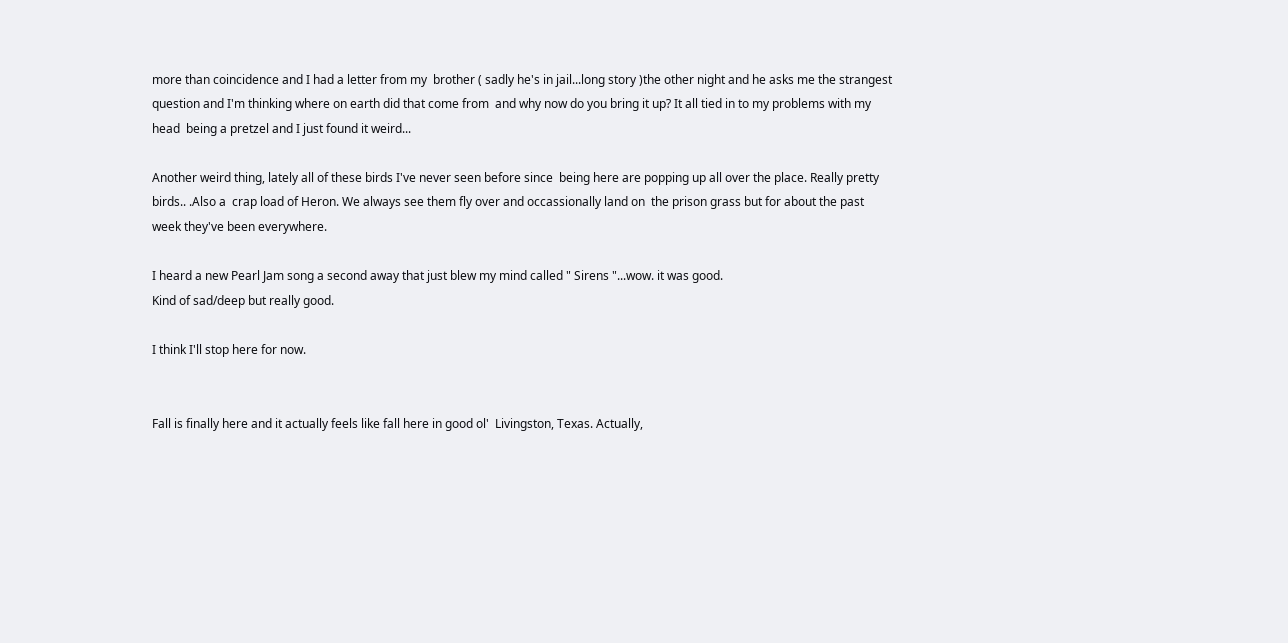more than coincidence and I had a letter from my  brother ( sadly he's in jail...long story )the other night and he asks me the strangest question and I'm thinking where on earth did that come from  and why now do you bring it up? It all tied in to my problems with my head  being a pretzel and I just found it weird...

Another weird thing, lately all of these birds I've never seen before since  being here are popping up all over the place. Really pretty birds.. .Also a  crap load of Heron. We always see them fly over and occassionally land on  the prison grass but for about the past week they've been everywhere.

I heard a new Pearl Jam song a second away that just blew my mind called " Sirens "...wow. it was good.
Kind of sad/deep but really good.

I think I'll stop here for now.


Fall is finally here and it actually feels like fall here in good ol'  Livingston, Texas. Actually,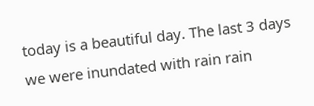today is a beautiful day. The last 3 days  we were inundated with rain rain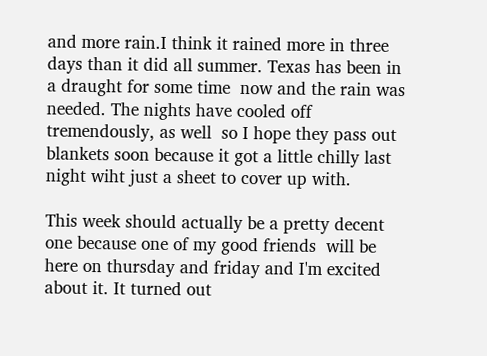and more rain.I think it rained more in three days than it did all summer. Texas has been in a draught for some time  now and the rain was needed. The nights have cooled off tremendously, as well  so I hope they pass out blankets soon because it got a little chilly last  night wiht just a sheet to cover up with.

This week should actually be a pretty decent one because one of my good friends  will be here on thursday and friday and I'm excited about it. It turned out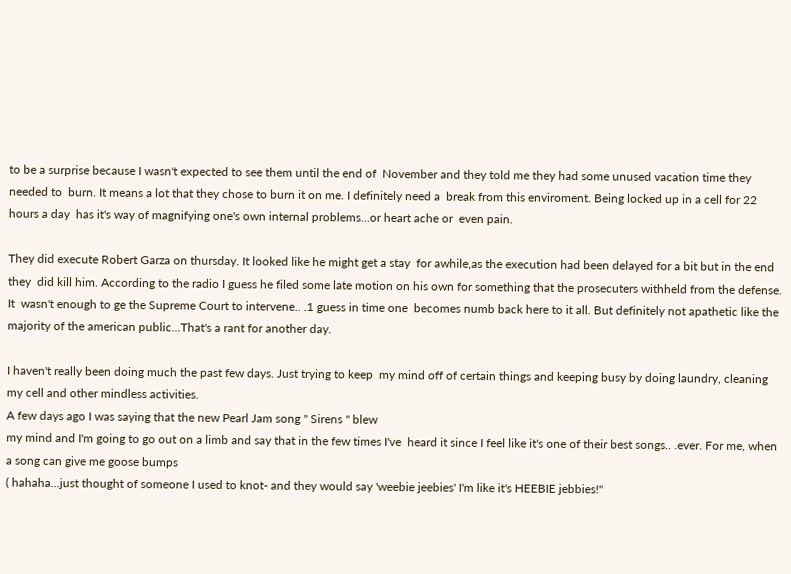to be a surprise because I wasn't expected to see them until the end of  November and they told me they had some unused vacation time they needed to  burn. It means a lot that they chose to burn it on me. I definitely need a  break from this enviroment. Being locked up in a cell for 22 hours a day  has it's way of magnifying one's own internal problems...or heart ache or  even pain.

They did execute Robert Garza on thursday. It looked like he might get a stay  for awhile,as the execution had been delayed for a bit but in the end they  did kill him. According to the radio I guess he filed some late motion on his own for something that the prosecuters withheld from the defense. It  wasn't enough to ge the Supreme Court to intervene.. .1 guess in time one  becomes numb back here to it all. But definitely not apathetic like the  majority of the american public...That's a rant for another day.

I haven't really been doing much the past few days. Just trying to keep  my mind off of certain things and keeping busy by doing laundry, cleaning my cell and other mindless activities.
A few days ago I was saying that the new Pearl Jam song " Sirens " blew
my mind and I'm going to go out on a limb and say that in the few times I've  heard it since I feel like it's one of their best songs.. .ever. For me, when a song can give me goose bumps
( hahaha...just thought of someone I used to knot- and they would say 'weebie jeebies' I'm like it's HEEBIE jebbies!"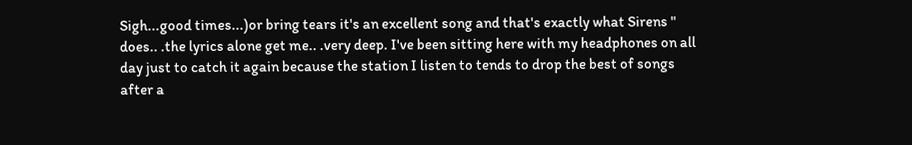Sigh...good times...)or bring tears it's an excellent song and that's exactly what Sirens " does.. .the lyrics alone get me.. .very deep. I've been sitting here with my headphones on all day just to catch it again because the station I listen to tends to drop the best of songs after a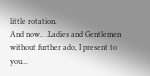little rotation.
And now.. .Ladies and Gentlemen without further ado, I present to you...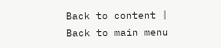Back to content | Back to main menu